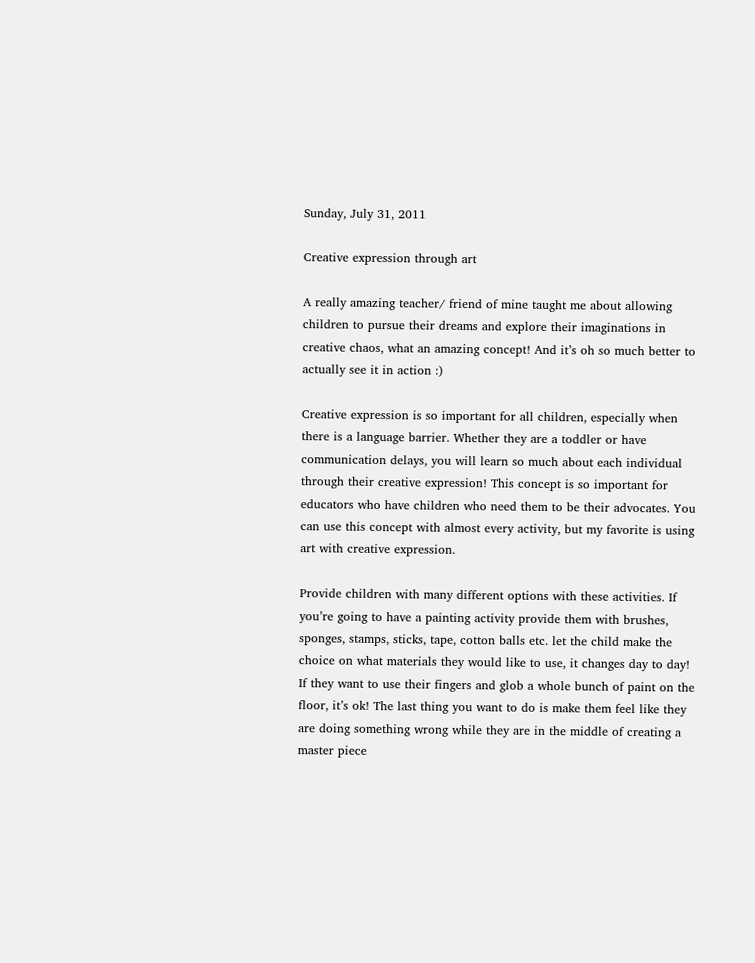Sunday, July 31, 2011

Creative expression through art

A really amazing teacher/ friend of mine taught me about allowing children to pursue their dreams and explore their imaginations in creative chaos, what an amazing concept! And it’s oh so much better to actually see it in action :)

Creative expression is so important for all children, especially when there is a language barrier. Whether they are a toddler or have communication delays, you will learn so much about each individual through their creative expression! This concept is so important for educators who have children who need them to be their advocates. You can use this concept with almost every activity, but my favorite is using art with creative expression.

Provide children with many different options with these activities. If you’re going to have a painting activity provide them with brushes, sponges, stamps, sticks, tape, cotton balls etc. let the child make the choice on what materials they would like to use, it changes day to day! If they want to use their fingers and glob a whole bunch of paint on the floor, it’s ok! The last thing you want to do is make them feel like they are doing something wrong while they are in the middle of creating a master piece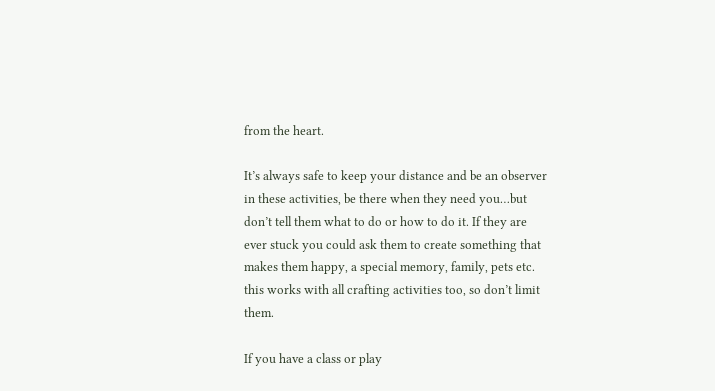from the heart.

It’s always safe to keep your distance and be an observer in these activities, be there when they need you…but don’t tell them what to do or how to do it. If they are ever stuck you could ask them to create something that makes them happy, a special memory, family, pets etc. this works with all crafting activities too, so don’t limit them.

If you have a class or play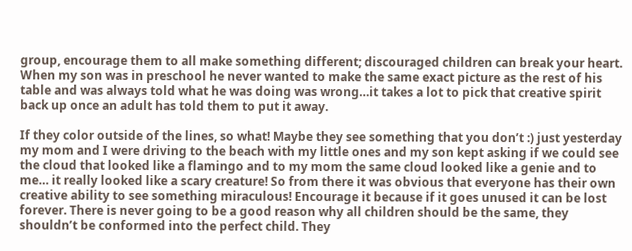group, encourage them to all make something different; discouraged children can break your heart. When my son was in preschool he never wanted to make the same exact picture as the rest of his table and was always told what he was doing was wrong…it takes a lot to pick that creative spirit back up once an adult has told them to put it away.

If they color outside of the lines, so what! Maybe they see something that you don’t :) just yesterday my mom and I were driving to the beach with my little ones and my son kept asking if we could see the cloud that looked like a flamingo and to my mom the same cloud looked like a genie and to me… it really looked like a scary creature! So from there it was obvious that everyone has their own creative ability to see something miraculous! Encourage it because if it goes unused it can be lost forever. There is never going to be a good reason why all children should be the same, they shouldn’t be conformed into the perfect child. They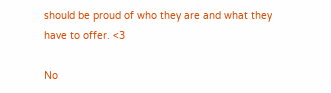should be proud of who they are and what they have to offer. <3

No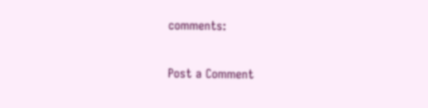comments:

Post a Comment